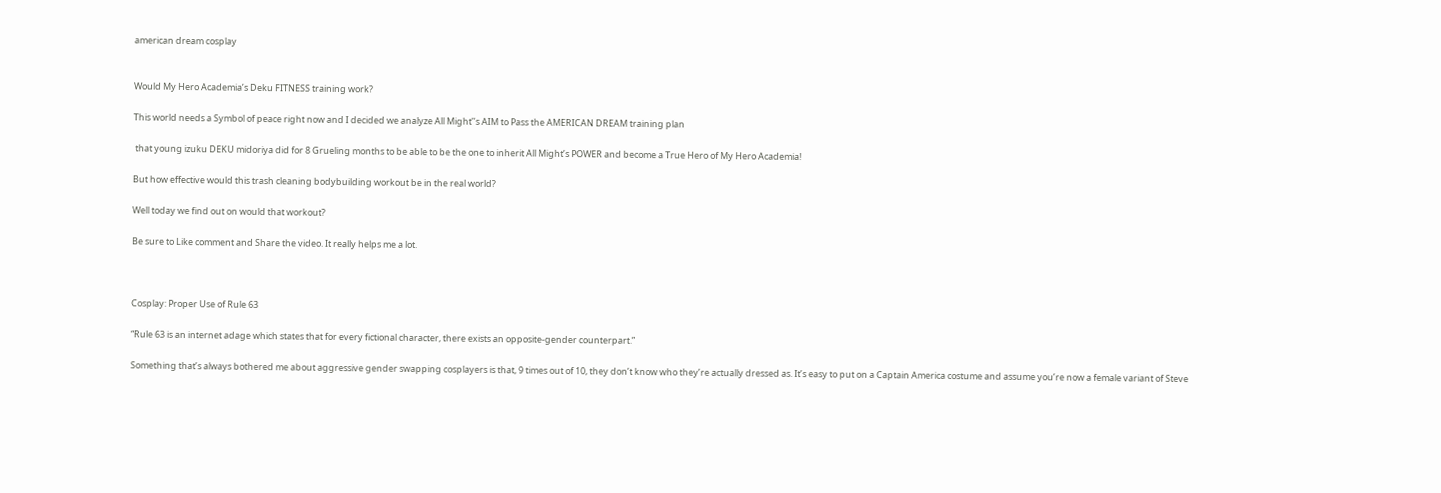american dream cosplay


Would My Hero Academia’s Deku FITNESS training work?

This world needs a Symbol of peace right now and I decided we analyze All Might’’s AIM to Pass the AMERICAN DREAM training plan

 that young izuku DEKU midoriya did for 8 Grueling months to be able to be the one to inherit All Might’s POWER and become a True Hero of My Hero Academia!

But how effective would this trash cleaning bodybuilding workout be in the real world?

Well today we find out on would that workout?

Be sure to Like comment and Share the video. It really helps me a lot.



Cosplay: Proper Use of Rule 63

“Rule 63 is an internet adage which states that for every fictional character, there exists an opposite-gender counterpart.”

Something that’s always bothered me about aggressive gender swapping cosplayers is that, 9 times out of 10, they don’t know who they’re actually dressed as. It’s easy to put on a Captain America costume and assume you’re now a female variant of Steve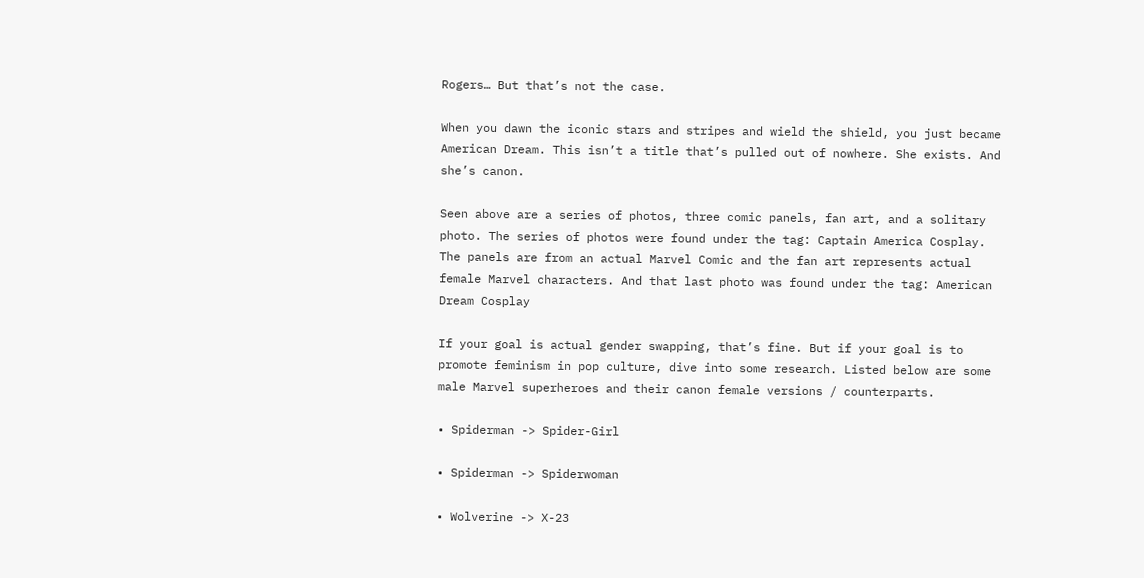Rogers… But that’s not the case.

When you dawn the iconic stars and stripes and wield the shield, you just became American Dream. This isn’t a title that’s pulled out of nowhere. She exists. And she’s canon.

Seen above are a series of photos, three comic panels, fan art, and a solitary photo. The series of photos were found under the tag: Captain America Cosplay. The panels are from an actual Marvel Comic and the fan art represents actual female Marvel characters. And that last photo was found under the tag: American Dream Cosplay

If your goal is actual gender swapping, that’s fine. But if your goal is to promote feminism in pop culture, dive into some research. Listed below are some male Marvel superheroes and their canon female versions / counterparts.

• Spiderman -> Spider-Girl

• Spiderman -> Spiderwoman

• Wolverine -> X-23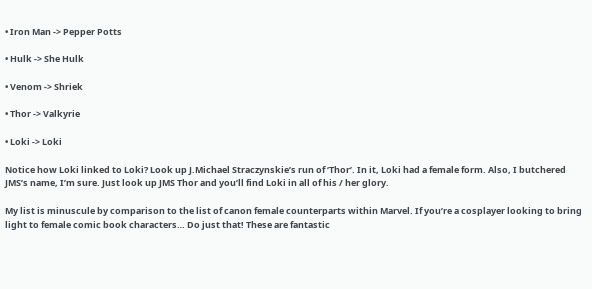• Iron Man -> Pepper Potts

• Hulk -> She Hulk

• Venom -> Shriek

• Thor -> Valkyrie

• Loki -> Loki

Notice how Loki linked to Loki? Look up J.Michael Straczynskie’s run of ‘Thor’. In it, Loki had a female form. Also, I butchered JMS’s name, I’m sure. Just look up JMS Thor and you’ll find Loki in all of his / her glory.

My list is minuscule by comparison to the list of canon female counterparts within Marvel. If you’re a cosplayer looking to bring light to female comic book characters… Do just that! These are fantastic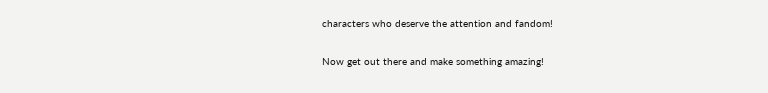characters who deserve the attention and fandom!

Now get out there and make something amazing!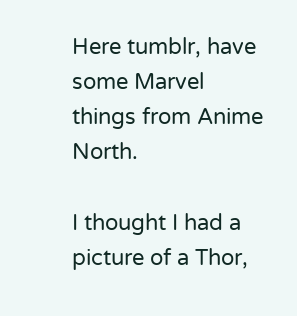Here tumblr, have some Marvel things from Anime North.

I thought I had a picture of a Thor,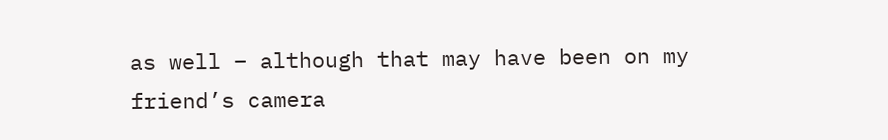as well – although that may have been on my friend’s camera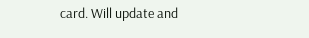card. Will update and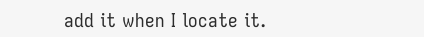add it when I locate it.